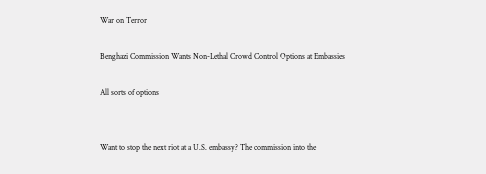War on Terror

Benghazi Commission Wants Non-Lethal Crowd Control Options at Embassies

All sorts of options


Want to stop the next riot at a U.S. embassy? The commission into the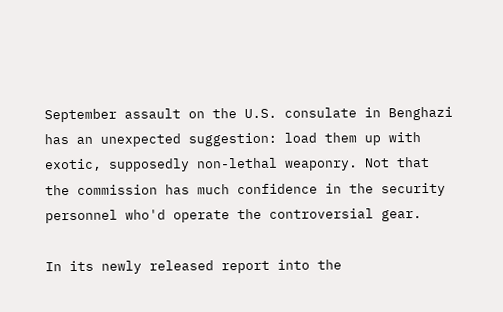September assault on the U.S. consulate in Benghazi has an unexpected suggestion: load them up with exotic, supposedly non-lethal weaponry. Not that the commission has much confidence in the security personnel who'd operate the controversial gear.

In its newly released report into the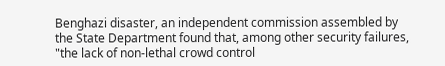Benghazi disaster, an independent commission assembled by the State Department found that, among other security failures, "the lack of non-lethal crowd control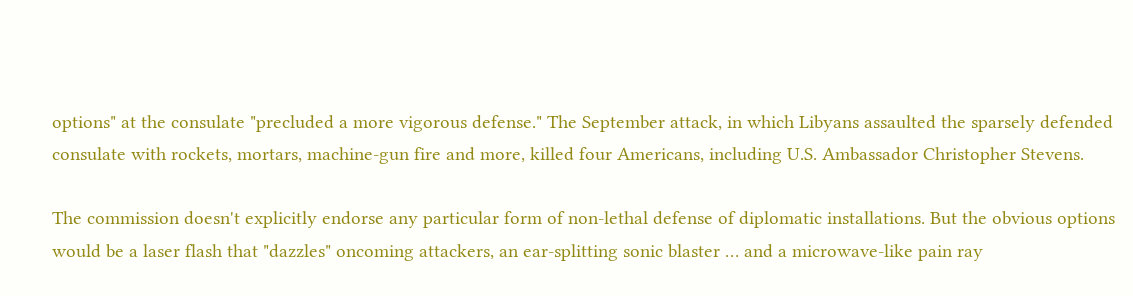options" at the consulate "precluded a more vigorous defense." The September attack, in which Libyans assaulted the sparsely defended consulate with rockets, mortars, machine-gun fire and more, killed four Americans, including U.S. Ambassador Christopher Stevens.

The commission doesn't explicitly endorse any particular form of non-lethal defense of diplomatic installations. But the obvious options would be a laser flash that "dazzles" oncoming attackers, an ear-splitting sonic blaster … and a microwave-like pain ray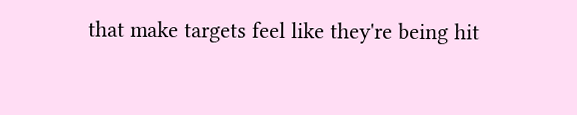that make targets feel like they're being hit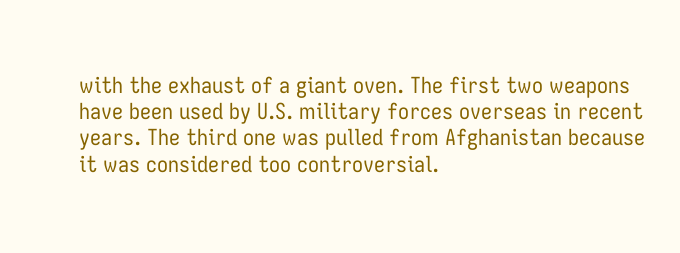with the exhaust of a giant oven. The first two weapons have been used by U.S. military forces overseas in recent years. The third one was pulled from Afghanistan because it was considered too controversial.